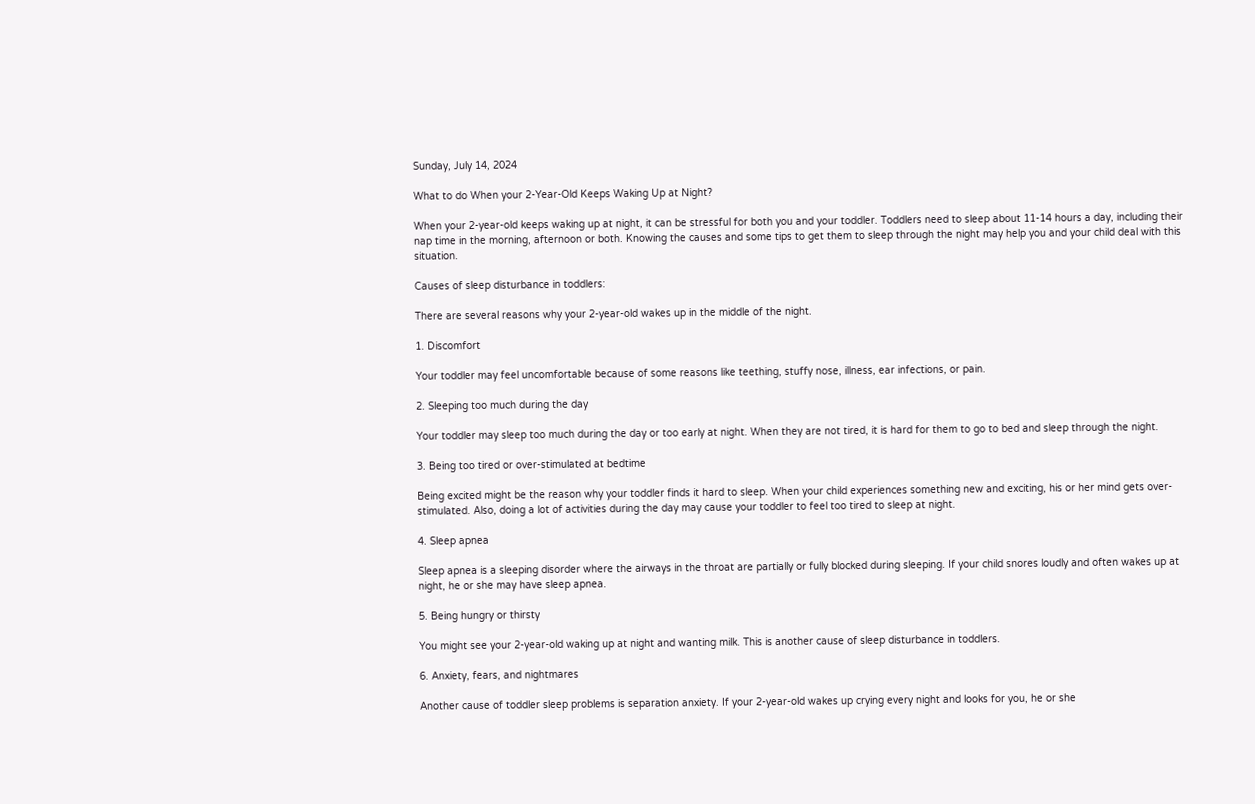Sunday, July 14, 2024

What to do When your 2-Year-Old Keeps Waking Up at Night?

When your 2-year-old keeps waking up at night, it can be stressful for both you and your toddler. Toddlers need to sleep about 11-14 hours a day, including their nap time in the morning, afternoon or both. Knowing the causes and some tips to get them to sleep through the night may help you and your child deal with this situation.

Causes of sleep disturbance in toddlers:

There are several reasons why your 2-year-old wakes up in the middle of the night.

1. Discomfort

Your toddler may feel uncomfortable because of some reasons like teething, stuffy nose, illness, ear infections, or pain.

2. Sleeping too much during the day

Your toddler may sleep too much during the day or too early at night. When they are not tired, it is hard for them to go to bed and sleep through the night.

3. Being too tired or over-stimulated at bedtime

Being excited might be the reason why your toddler finds it hard to sleep. When your child experiences something new and exciting, his or her mind gets over-stimulated. Also, doing a lot of activities during the day may cause your toddler to feel too tired to sleep at night.

4. Sleep apnea

Sleep apnea is a sleeping disorder where the airways in the throat are partially or fully blocked during sleeping. If your child snores loudly and often wakes up at night, he or she may have sleep apnea.

5. Being hungry or thirsty

You might see your 2-year-old waking up at night and wanting milk. This is another cause of sleep disturbance in toddlers.

6. Anxiety, fears, and nightmares

Another cause of toddler sleep problems is separation anxiety. If your 2-year-old wakes up crying every night and looks for you, he or she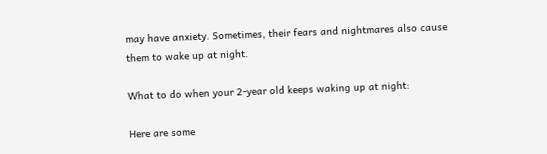may have anxiety. Sometimes, their fears and nightmares also cause them to wake up at night.

What to do when your 2-year old keeps waking up at night:

Here are some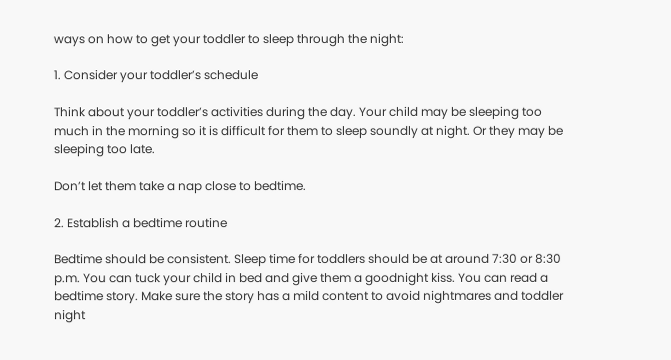ways on how to get your toddler to sleep through the night:

1. Consider your toddler’s schedule

Think about your toddler’s activities during the day. Your child may be sleeping too much in the morning so it is difficult for them to sleep soundly at night. Or they may be sleeping too late.

Don’t let them take a nap close to bedtime.

2. Establish a bedtime routine

Bedtime should be consistent. Sleep time for toddlers should be at around 7:30 or 8:30 p.m. You can tuck your child in bed and give them a goodnight kiss. You can read a bedtime story. Make sure the story has a mild content to avoid nightmares and toddler night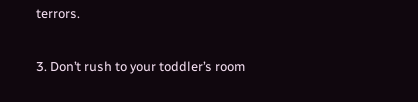terrors.

3. Don’t rush to your toddler’s room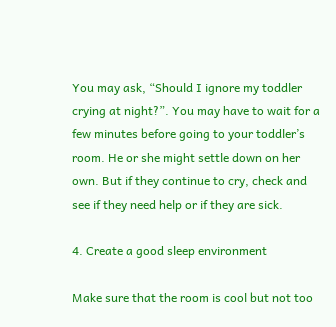You may ask, “Should I ignore my toddler crying at night?”. You may have to wait for a few minutes before going to your toddler’s room. He or she might settle down on her own. But if they continue to cry, check and see if they need help or if they are sick.

4. Create a good sleep environment

Make sure that the room is cool but not too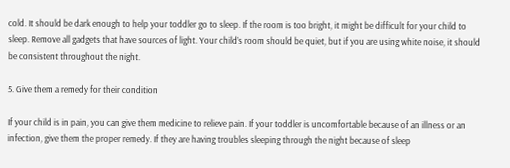cold. It should be dark enough to help your toddler go to sleep. If the room is too bright, it might be difficult for your child to sleep. Remove all gadgets that have sources of light. Your child’s room should be quiet, but if you are using white noise, it should be consistent throughout the night.

5. Give them a remedy for their condition

If your child is in pain, you can give them medicine to relieve pain. If your toddler is uncomfortable because of an illness or an infection, give them the proper remedy. If they are having troubles sleeping through the night because of sleep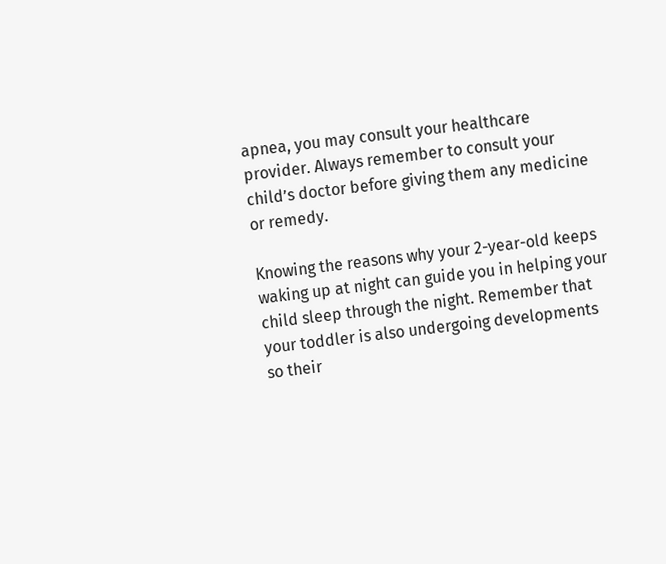apnea, you may consult your healthcare provider. Always remember to consult your child’s doctor before giving them any medicine or remedy.

Knowing the reasons why your 2-year-old keeps waking up at night can guide you in helping your child sleep through the night. Remember that your toddler is also undergoing developments so their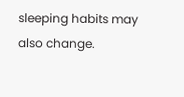sleeping habits may also change.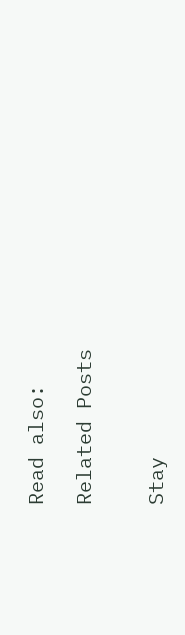Read also:

Related Posts


Stay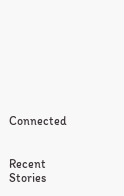Connected


Recent Stories